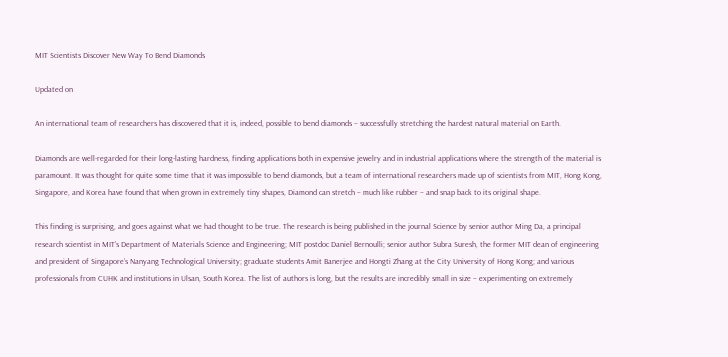MIT Scientists Discover New Way To Bend Diamonds

Updated on

An international team of researchers has discovered that it is, indeed, possible to bend diamonds – successfully stretching the hardest natural material on Earth.

Diamonds are well-regarded for their long-lasting hardness, finding applications both in expensive jewelry and in industrial applications where the strength of the material is paramount. It was thought for quite some time that it was impossible to bend diamonds, but a team of international researchers made up of scientists from MIT, Hong Kong, Singapore, and Korea have found that when grown in extremely tiny shapes, Diamond can stretch – much like rubber – and snap back to its original shape.

This finding is surprising, and goes against what we had thought to be true. The research is being published in the journal Science by senior author Ming Da, a principal research scientist in MIT’s Department of Materials Science and Engineering; MIT postdoc Daniel Bernoulli; senior author Subra Suresh, the former MIT dean of engineering and president of Singapore’s Nanyang Technological University; graduate students Amit Banerjee and Hongti Zhang at the City University of Hong Kong; and various professionals from CUHK and institutions in Ulsan, South Korea. The list of authors is long, but the results are incredibly small in size – experimenting on extremely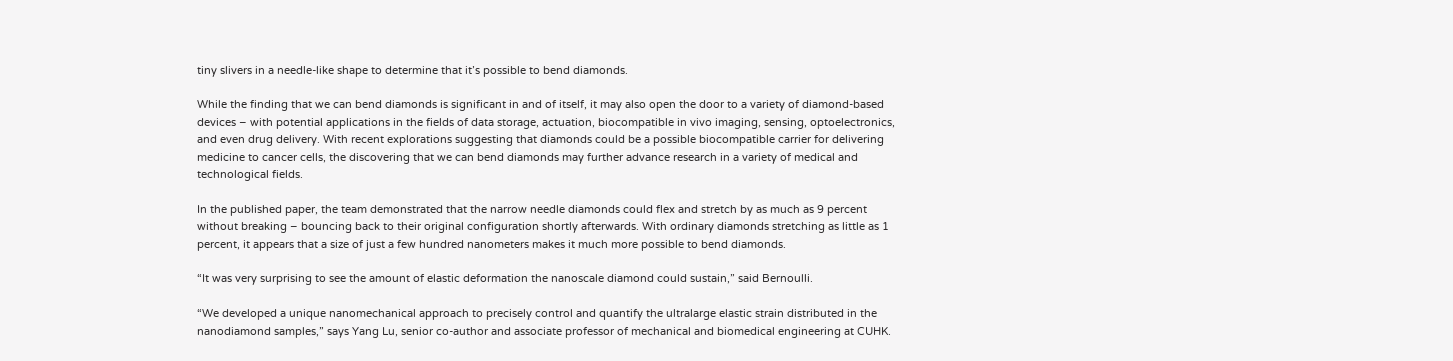tiny slivers in a needle-like shape to determine that it’s possible to bend diamonds.

While the finding that we can bend diamonds is significant in and of itself, it may also open the door to a variety of diamond-based devices – with potential applications in the fields of data storage, actuation, biocompatible in vivo imaging, sensing, optoelectronics, and even drug delivery. With recent explorations suggesting that diamonds could be a possible biocompatible carrier for delivering medicine to cancer cells, the discovering that we can bend diamonds may further advance research in a variety of medical and technological fields.

In the published paper, the team demonstrated that the narrow needle diamonds could flex and stretch by as much as 9 percent without breaking – bouncing back to their original configuration shortly afterwards. With ordinary diamonds stretching as little as 1 percent, it appears that a size of just a few hundred nanometers makes it much more possible to bend diamonds.

“It was very surprising to see the amount of elastic deformation the nanoscale diamond could sustain,” said Bernoulli.

“We developed a unique nanomechanical approach to precisely control and quantify the ultralarge elastic strain distributed in the nanodiamond samples,” says Yang Lu, senior co-author and associate professor of mechanical and biomedical engineering at CUHK.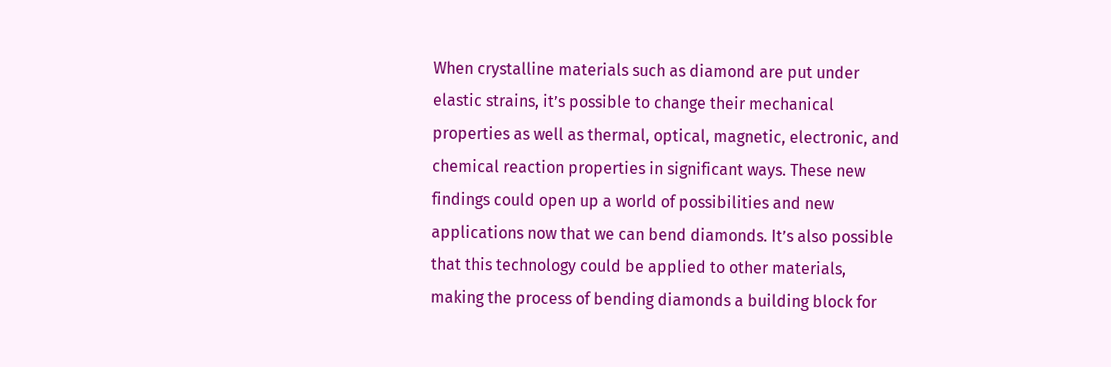When crystalline materials such as diamond are put under elastic strains, it’s possible to change their mechanical properties as well as thermal, optical, magnetic, electronic, and chemical reaction properties in significant ways. These new findings could open up a world of possibilities and new applications now that we can bend diamonds. It’s also possible that this technology could be applied to other materials, making the process of bending diamonds a building block for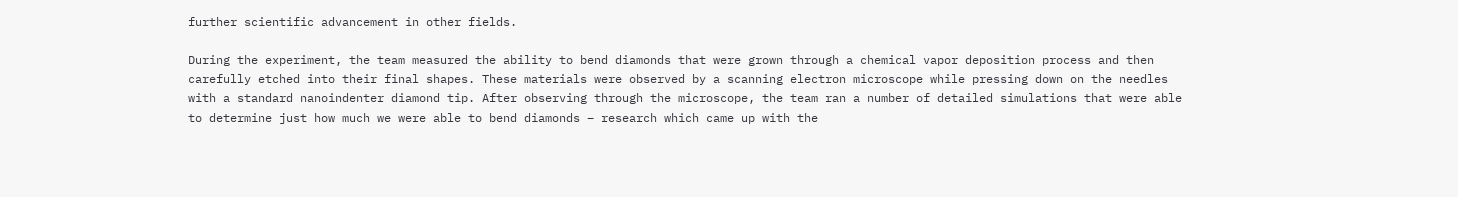further scientific advancement in other fields.

During the experiment, the team measured the ability to bend diamonds that were grown through a chemical vapor deposition process and then carefully etched into their final shapes. These materials were observed by a scanning electron microscope while pressing down on the needles with a standard nanoindenter diamond tip. After observing through the microscope, the team ran a number of detailed simulations that were able to determine just how much we were able to bend diamonds – research which came up with the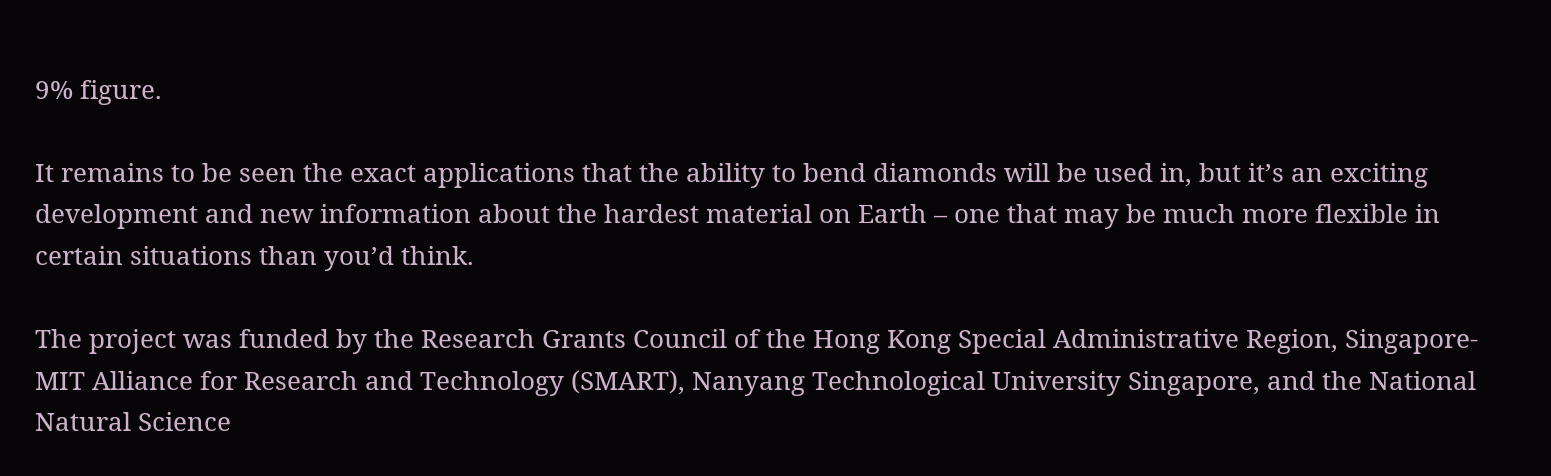9% figure.

It remains to be seen the exact applications that the ability to bend diamonds will be used in, but it’s an exciting development and new information about the hardest material on Earth – one that may be much more flexible in certain situations than you’d think.

The project was funded by the Research Grants Council of the Hong Kong Special Administrative Region, Singapore-MIT Alliance for Research and Technology (SMART), Nanyang Technological University Singapore, and the National Natural Science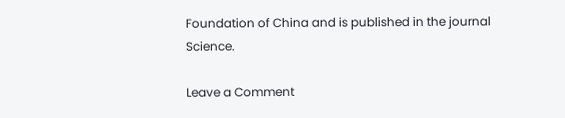Foundation of China and is published in the journal Science.

Leave a Comment